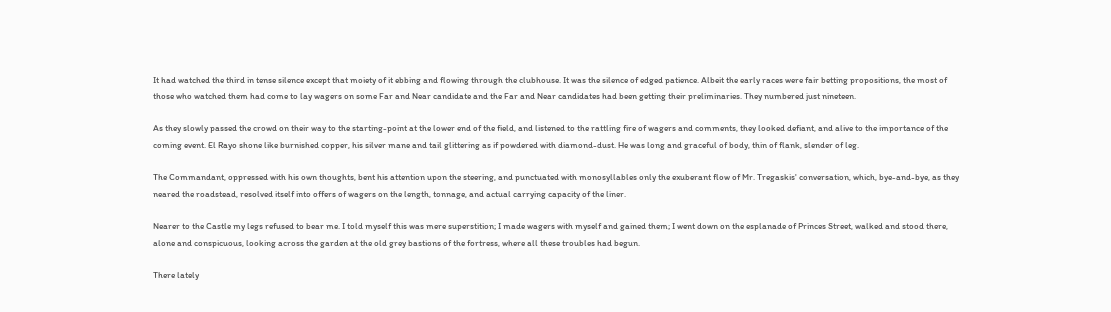It had watched the third in tense silence except that moiety of it ebbing and flowing through the clubhouse. It was the silence of edged patience. Albeit the early races were fair betting propositions, the most of those who watched them had come to lay wagers on some Far and Near candidate and the Far and Near candidates had been getting their preliminaries. They numbered just nineteen.

As they slowly passed the crowd on their way to the starting-point at the lower end of the field, and listened to the rattling fire of wagers and comments, they looked defiant, and alive to the importance of the coming event. El Rayo shone like burnished copper, his silver mane and tail glittering as if powdered with diamond-dust. He was long and graceful of body, thin of flank, slender of leg.

The Commandant, oppressed with his own thoughts, bent his attention upon the steering, and punctuated with monosyllables only the exuberant flow of Mr. Tregaskis' conversation, which, bye-and-bye, as they neared the roadstead, resolved itself into offers of wagers on the length, tonnage, and actual carrying capacity of the liner.

Nearer to the Castle my legs refused to bear me. I told myself this was mere superstition; I made wagers with myself and gained them; I went down on the esplanade of Princes Street, walked and stood there, alone and conspicuous, looking across the garden at the old grey bastions of the fortress, where all these troubles had begun.

There lately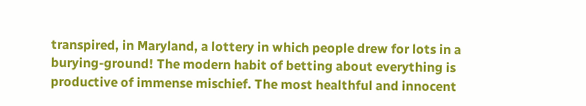transpired, in Maryland, a lottery in which people drew for lots in a burying-ground! The modern habit of betting about everything is productive of immense mischief. The most healthful and innocent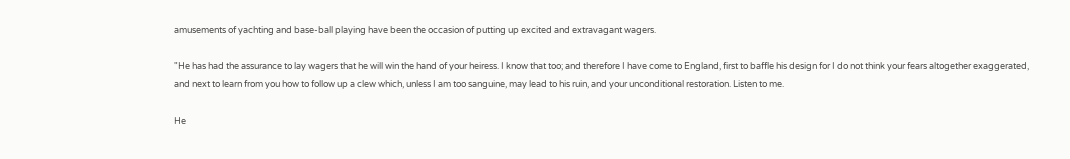amusements of yachting and base-ball playing have been the occasion of putting up excited and extravagant wagers.

"He has had the assurance to lay wagers that he will win the hand of your heiress. I know that too; and therefore I have come to England, first to baffle his design for I do not think your fears altogether exaggerated, and next to learn from you how to follow up a clew which, unless I am too sanguine, may lead to his ruin, and your unconditional restoration. Listen to me.

He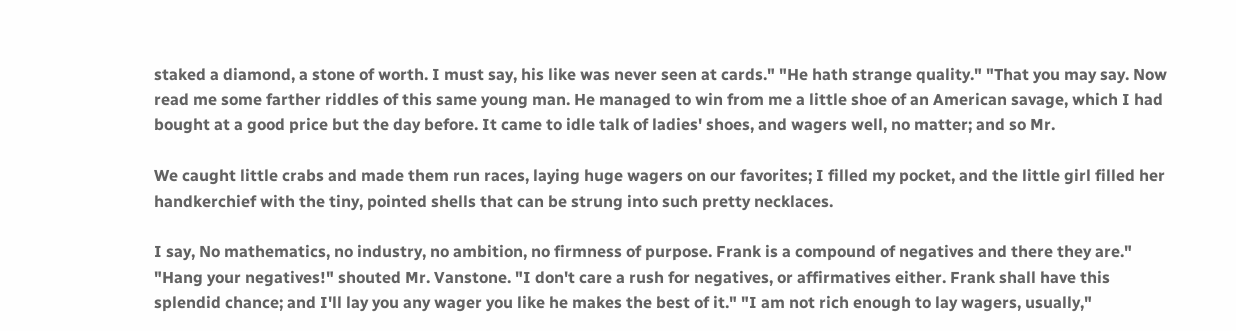staked a diamond, a stone of worth. I must say, his like was never seen at cards." "He hath strange quality." "That you may say. Now read me some farther riddles of this same young man. He managed to win from me a little shoe of an American savage, which I had bought at a good price but the day before. It came to idle talk of ladies' shoes, and wagers well, no matter; and so Mr.

We caught little crabs and made them run races, laying huge wagers on our favorites; I filled my pocket, and the little girl filled her handkerchief with the tiny, pointed shells that can be strung into such pretty necklaces.

I say, No mathematics, no industry, no ambition, no firmness of purpose. Frank is a compound of negatives and there they are." "Hang your negatives!" shouted Mr. Vanstone. "I don't care a rush for negatives, or affirmatives either. Frank shall have this splendid chance; and I'll lay you any wager you like he makes the best of it." "I am not rich enough to lay wagers, usually,"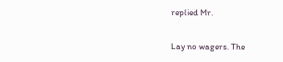replied Mr.

Lay no wagers. The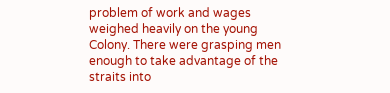problem of work and wages weighed heavily on the young Colony. There were grasping men enough to take advantage of the straits into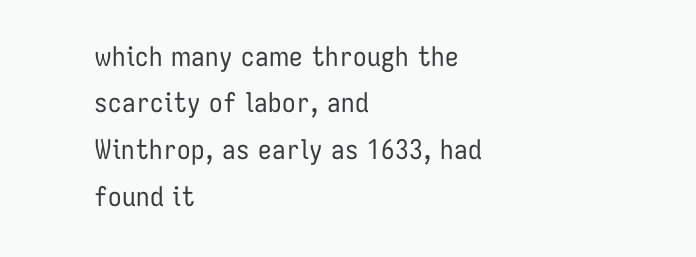which many came through the scarcity of labor, and Winthrop, as early as 1633, had found it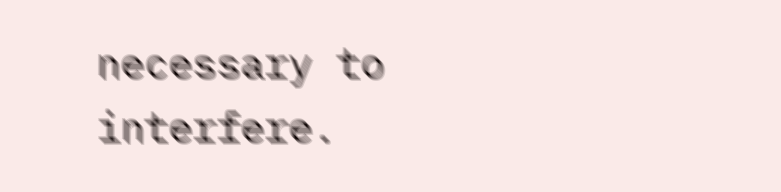necessary to interfere.